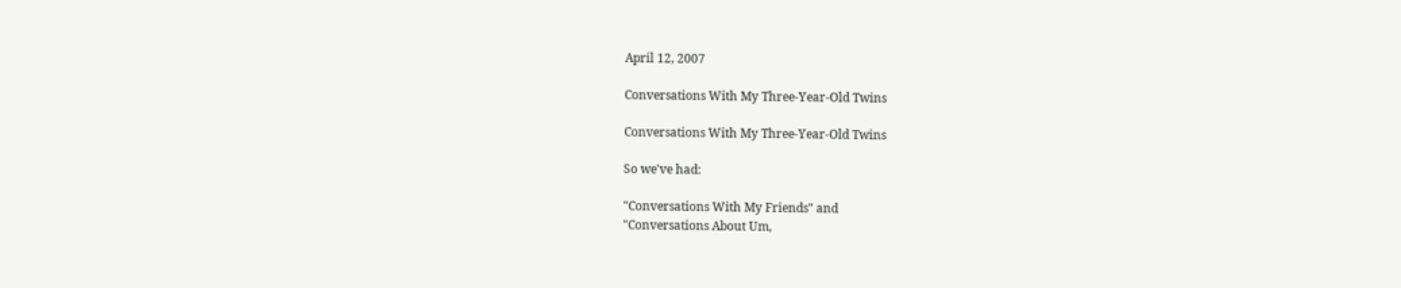April 12, 2007

Conversations With My Three-Year-Old Twins

Conversations With My Three-Year-Old Twins

So we've had:

"Conversations With My Friends" and
"Conversations About Um,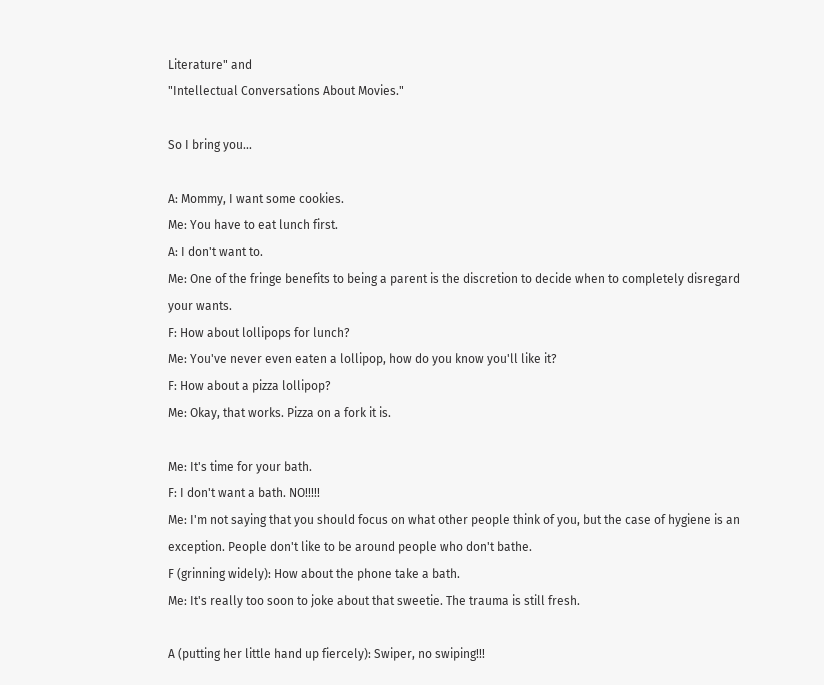Literature" and
"Intellectual Conversations About Movies."

So I bring you...

A: Mommy, I want some cookies.
Me: You have to eat lunch first.
A: I don't want to.
Me: One of the fringe benefits to being a parent is the discretion to decide when to completely disregard your wants.
F: How about lollipops for lunch?
Me: You've never even eaten a lollipop, how do you know you'll like it?
F: How about a pizza lollipop?
Me: Okay, that works. Pizza on a fork it is.

Me: It's time for your bath.
F: I don't want a bath. NO!!!!!
Me: I'm not saying that you should focus on what other people think of you, but the case of hygiene is an exception. People don't like to be around people who don't bathe.
F (grinning widely): How about the phone take a bath.
Me: It's really too soon to joke about that sweetie. The trauma is still fresh.

A (putting her little hand up fiercely): Swiper, no swiping!!!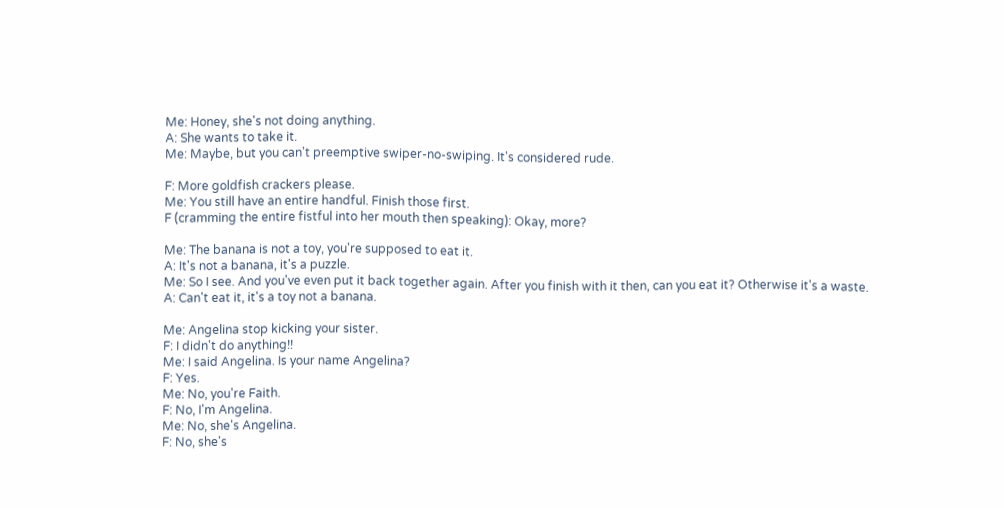Me: Honey, she's not doing anything.
A: She wants to take it.
Me: Maybe, but you can't preemptive swiper-no-swiping. It's considered rude.

F: More goldfish crackers please.
Me: You still have an entire handful. Finish those first.
F (cramming the entire fistful into her mouth then speaking): Okay, more?

Me: The banana is not a toy, you're supposed to eat it.
A: It's not a banana, it's a puzzle.
Me: So I see. And you've even put it back together again. After you finish with it then, can you eat it? Otherwise it's a waste.
A: Can't eat it, it's a toy not a banana.

Me: Angelina stop kicking your sister.
F: I didn't do anything!!
Me: I said Angelina. Is your name Angelina?
F: Yes.
Me: No, you're Faith.
F: No, I'm Angelina.
Me: No, she's Angelina.
F: No, she's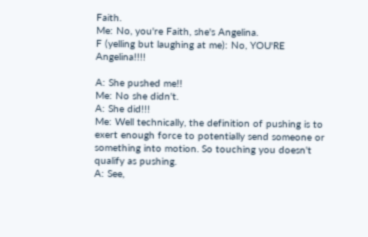Faith.
Me: No, you're Faith, she's Angelina.
F (yelling but laughing at me): No, YOU'RE Angelina!!!!

A: She pushed me!!
Me: No she didn't.
A: She did!!!
Me: Well technically, the definition of pushing is to exert enough force to potentially send someone or something into motion. So touching you doesn't qualify as pushing.
A: See,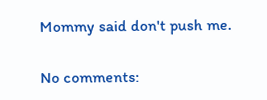Mommy said don't push me.

No comments: